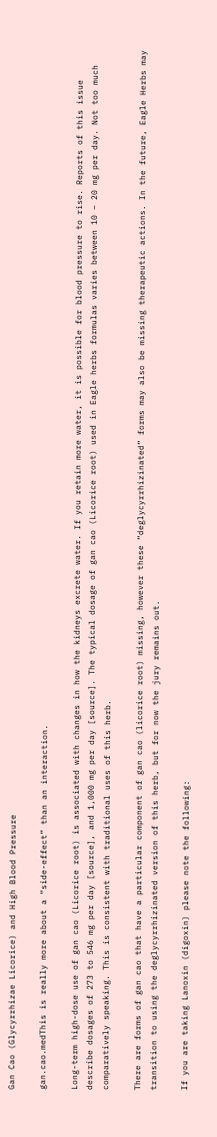Gan Cao (Glycyrrhizae Licorice) and High Blood Pressure

gan.cao.medThis is really more about a “side-effect” than an interaction.

Long-term high-dose use of gan cao (Licorice root) is associated with changes in how the kidneys excrete water. If you retain more water, it is possible for blood pressure to rise. Reports of this issue describe dosages of 273 to 546 mg per day [source], and 1,000 mg per day [source]. The typical dosage of gan cao (Licorice root) used in Eagle herbs formulas varies between 10 – 20 mg per day. Not too much comparatively speaking. This is consistent with traditional uses of this herb.

There are forms of gan cao that have a particular component of gan cao (licorice root) missing, however these “deglycyrrhizinated” forms may also be missing therapeutic actions. In the future, Eagle Herbs may transition to using the deglycyrrhizinated version of this herb, but for now the jury remains out.

If you are taking Lanoxin (digoxin) please note the following: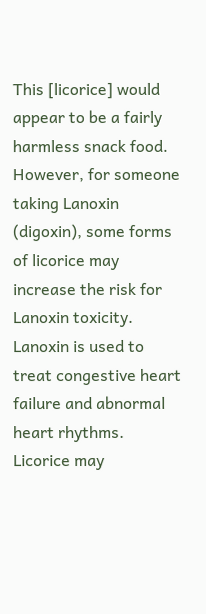This [licorice] would appear to be a fairly harmless snack food. However, for someone taking Lanoxin (digoxin), some forms of licorice may increase the risk for Lanoxin toxicity. Lanoxin is used to treat congestive heart failure and abnormal heart rhythms. Licorice may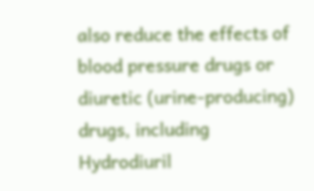also reduce the effects of blood pressure drugs or diuretic (urine-producing) drugs, including Hydrodiuril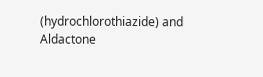(hydrochlorothiazide) and Aldactone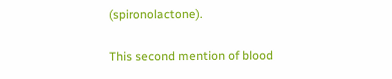(spironolactone).

This second mention of blood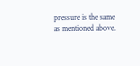pressure is the same as mentioned above.